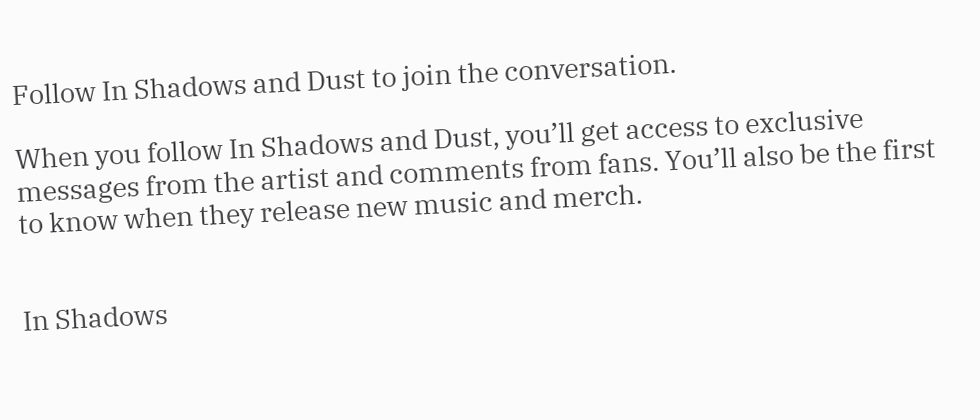Follow In Shadows and Dust to join the conversation.

When you follow In Shadows and Dust, you’ll get access to exclusive messages from the artist and comments from fans. You’ll also be the first to know when they release new music and merch.


In Shadows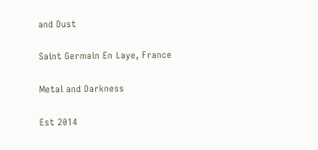and Dust

Saint Germain En Laye, France

Metal and Darkness

Est 2014